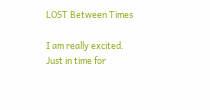LOST Between Times

I am really excited. Just in time for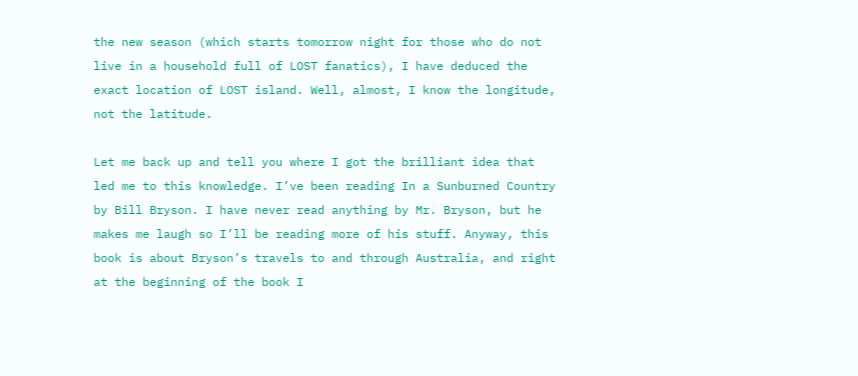the new season (which starts tomorrow night for those who do not live in a household full of LOST fanatics), I have deduced the exact location of LOST island. Well, almost, I know the longitude, not the latitude.

Let me back up and tell you where I got the brilliant idea that led me to this knowledge. I’ve been reading In a Sunburned Country by Bill Bryson. I have never read anything by Mr. Bryson, but he makes me laugh so I’ll be reading more of his stuff. Anyway, this book is about Bryson’s travels to and through Australia, and right at the beginning of the book I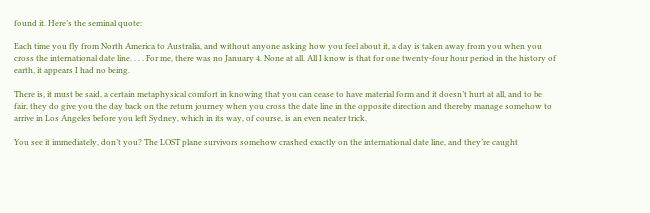found it. Here’s the seminal quote:

Each time you fly from North America to Australia, and without anyone asking how you feel about it, a day is taken away from you when you cross the international date line. . . . For me, there was no January 4. None at all. All I know is that for one twenty-four hour period in the history of earth, it appears I had no being.

There is, it must be said, a certain metaphysical comfort in knowing that you can cease to have material form and it doesn’t hurt at all, and to be fair, they do give you the day back on the return journey when you cross the date line in the opposite direction and thereby manage somehow to arrive in Los Angeles before you left Sydney, which in its way, of course, is an even neater trick.

You see it immediately, don’t you? The LOST plane survivors somehow crashed exactly on the international date line, and they’re caught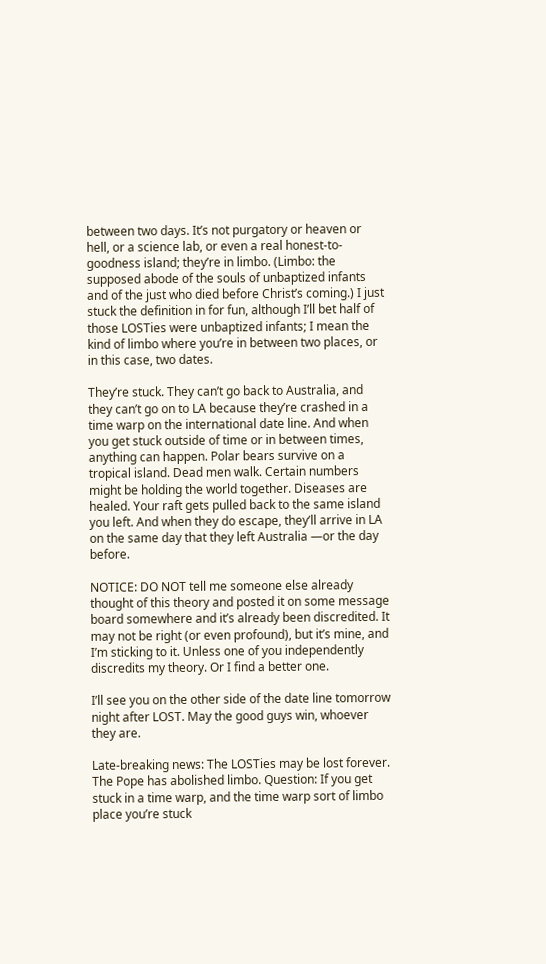between two days. It’s not purgatory or heaven or hell, or a science lab, or even a real honest-to-goodness island; they’re in limbo. (Limbo: the supposed abode of the souls of unbaptized infants and of the just who died before Christ’s coming.) I just stuck the definition in for fun, although I’ll bet half of those LOSTies were unbaptized infants; I mean the kind of limbo where you’re in between two places, or in this case, two dates.

They’re stuck. They can’t go back to Australia, and they can’t go on to LA because they’re crashed in a time warp on the international date line. And when you get stuck outside of time or in between times, anything can happen. Polar bears survive on a tropical island. Dead men walk. Certain numbers might be holding the world together. Diseases are healed. Your raft gets pulled back to the same island you left. And when they do escape, they’ll arrive in LA on the same day that they left Australia —or the day before.

NOTICE: DO NOT tell me someone else already thought of this theory and posted it on some message board somewhere and it’s already been discredited. It may not be right (or even profound), but it’s mine, and I’m sticking to it. Unless one of you independently discredits my theory. Or I find a better one.

I’ll see you on the other side of the date line tomorrow night after LOST. May the good guys win, whoever they are.

Late-breaking news: The LOSTies may be lost forever. The Pope has abolished limbo. Question: If you get stuck in a time warp, and the time warp sort of limbo place you’re stuck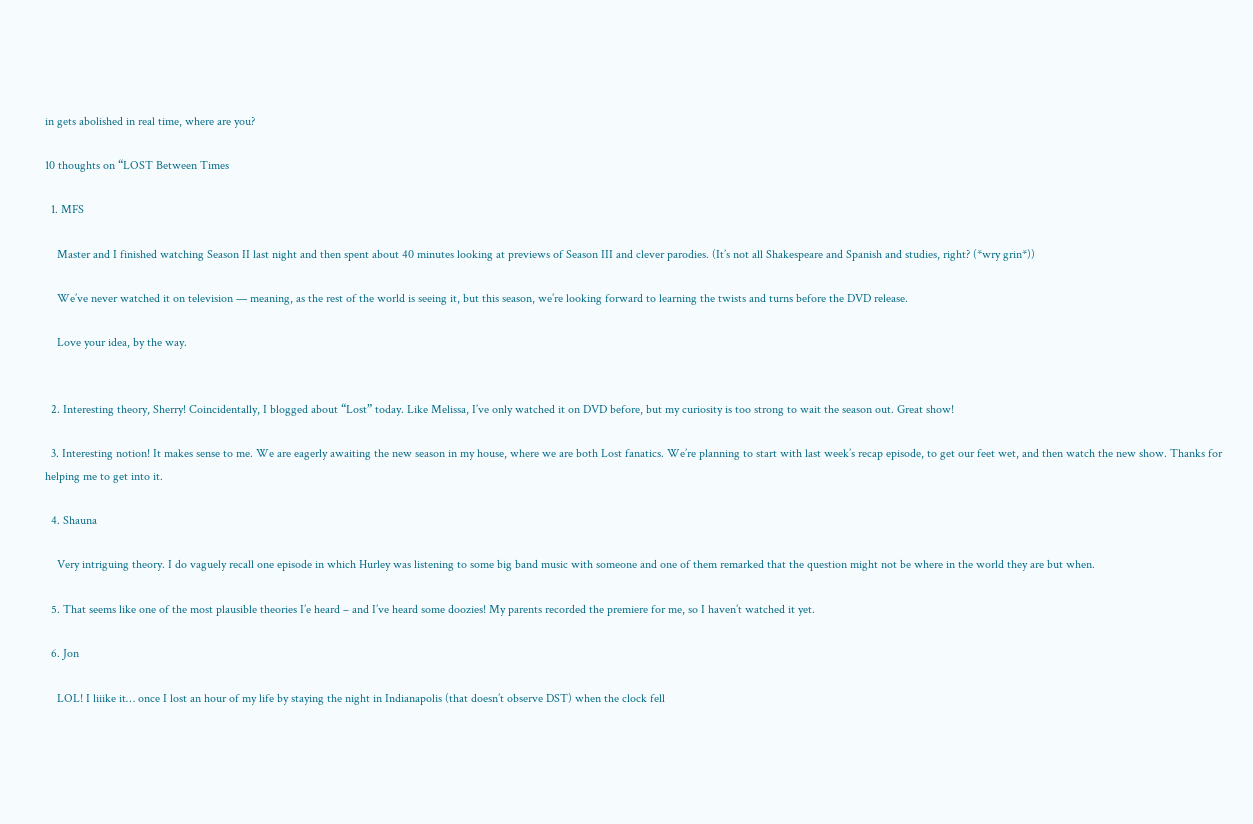in gets abolished in real time, where are you?

10 thoughts on “LOST Between Times

  1. MFS

    Master and I finished watching Season II last night and then spent about 40 minutes looking at previews of Season III and clever parodies. (It’s not all Shakespeare and Spanish and studies, right? (*wry grin*))

    We’ve never watched it on television — meaning, as the rest of the world is seeing it, but this season, we’re looking forward to learning the twists and turns before the DVD release.

    Love your idea, by the way.


  2. Interesting theory, Sherry! Coincidentally, I blogged about “Lost” today. Like Melissa, I’ve only watched it on DVD before, but my curiosity is too strong to wait the season out. Great show!

  3. Interesting notion! It makes sense to me. We are eagerly awaiting the new season in my house, where we are both Lost fanatics. We’re planning to start with last week’s recap episode, to get our feet wet, and then watch the new show. Thanks for helping me to get into it.

  4. Shauna

    Very intriguing theory. I do vaguely recall one episode in which Hurley was listening to some big band music with someone and one of them remarked that the question might not be where in the world they are but when.

  5. That seems like one of the most plausible theories I’e heard – and I’ve heard some doozies! My parents recorded the premiere for me, so I haven’t watched it yet.

  6. Jon

    LOL! I liiike it… once I lost an hour of my life by staying the night in Indianapolis (that doesn’t observe DST) when the clock fell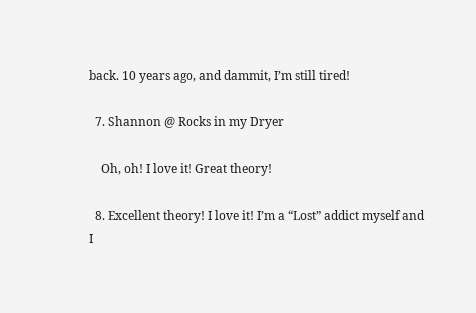back. 10 years ago, and dammit, I’m still tired!

  7. Shannon @ Rocks in my Dryer

    Oh, oh! I love it! Great theory!

  8. Excellent theory! I love it! I’m a “Lost” addict myself and I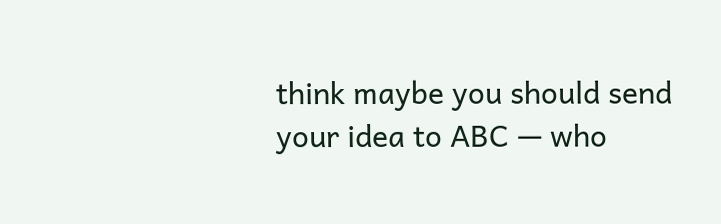think maybe you should send your idea to ABC — who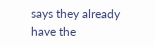says they already have the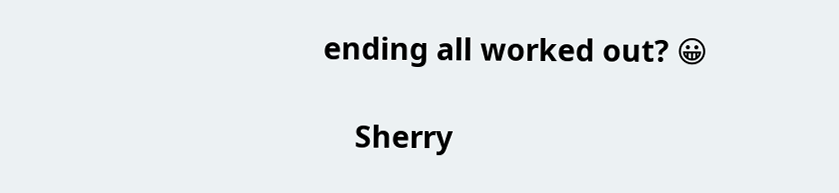ending all worked out? 😀

    Sherry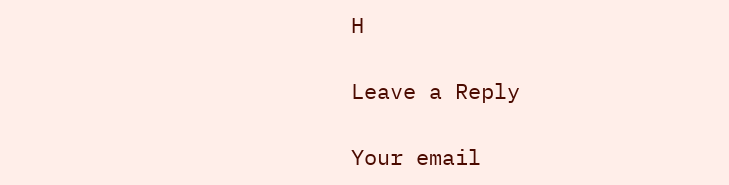H

Leave a Reply

Your email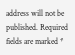address will not be published. Required fields are marked *